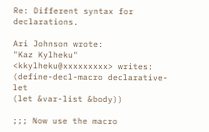Re: Different syntax for declarations.

Ari Johnson wrote:
"Kaz Kylheku" <kkylheku@xxxxxxxxx> writes:
(define-decl-macro declarative-let
(let &var-list &body))

;;; Now use the macro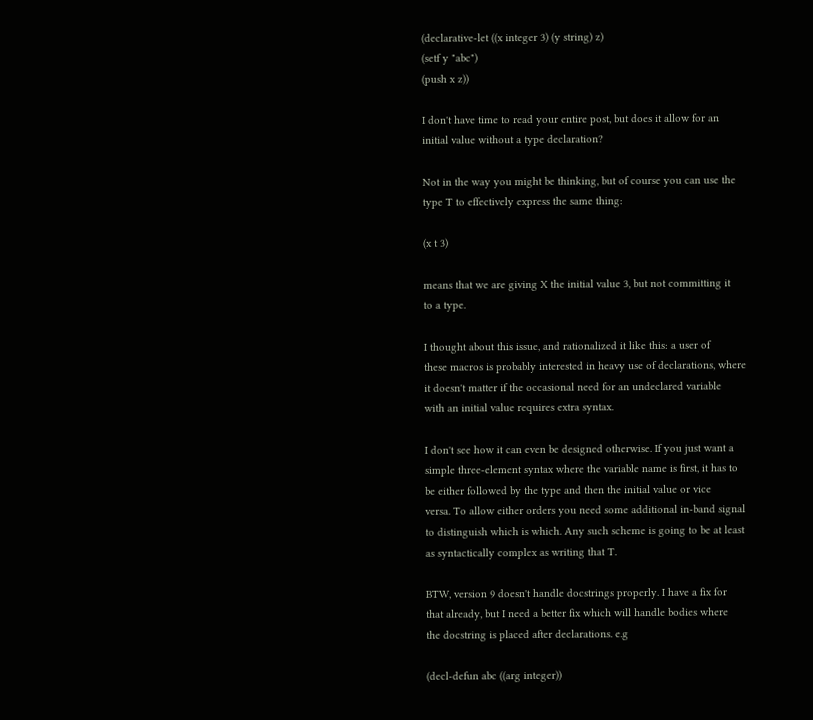(declarative-let ((x integer 3) (y string) z)
(setf y "abc")
(push x z))

I don't have time to read your entire post, but does it allow for an
initial value without a type declaration?

Not in the way you might be thinking, but of course you can use the
type T to effectively express the same thing:

(x t 3)

means that we are giving X the initial value 3, but not committing it
to a type.

I thought about this issue, and rationalized it like this: a user of
these macros is probably interested in heavy use of declarations, where
it doesn't matter if the occasional need for an undeclared variable
with an initial value requires extra syntax.

I don't see how it can even be designed otherwise. If you just want a
simple three-element syntax where the variable name is first, it has to
be either followed by the type and then the initial value or vice
versa. To allow either orders you need some additional in-band signal
to distinguish which is which. Any such scheme is going to be at least
as syntactically complex as writing that T.

BTW, version 9 doesn't handle docstrings properly. I have a fix for
that already, but I need a better fix which will handle bodies where
the docstring is placed after declarations. e.g

(decl-defun abc ((arg integer))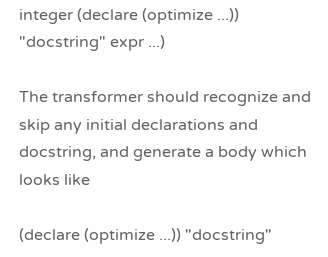integer (declare (optimize ...))
"docstring" expr ...)

The transformer should recognize and skip any initial declarations and
docstring, and generate a body which looks like

(declare (optimize ...)) "docstring"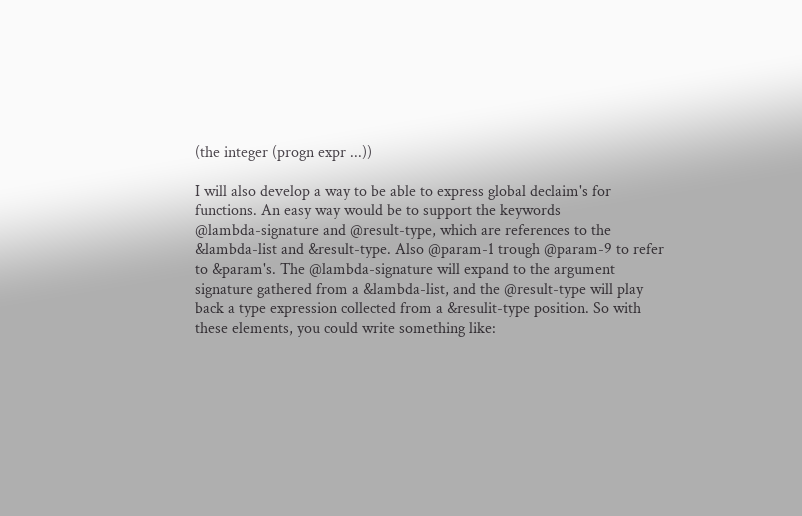(the integer (progn expr ...))

I will also develop a way to be able to express global declaim's for
functions. An easy way would be to support the keywords
@lambda-signature and @result-type, which are references to the
&lambda-list and &result-type. Also @param-1 trough @param-9 to refer
to &param's. The @lambda-signature will expand to the argument
signature gathered from a &lambda-list, and the @result-type will play
back a type expression collected from a &resulit-type position. So with
these elements, you could write something like: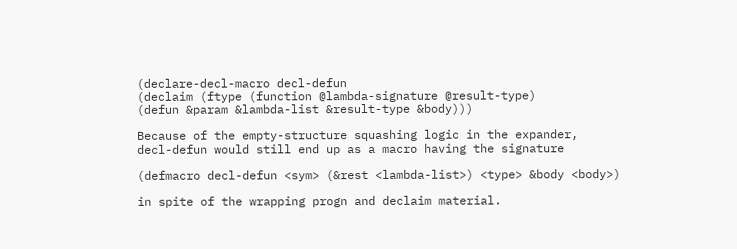(declare-decl-macro decl-defun
(declaim (ftype (function @lambda-signature @result-type)
(defun &param &lambda-list &result-type &body)))

Because of the empty-structure squashing logic in the expander,
decl-defun would still end up as a macro having the signature

(defmacro decl-defun <sym> (&rest <lambda-list>) <type> &body <body>)

in spite of the wrapping progn and declaim material.